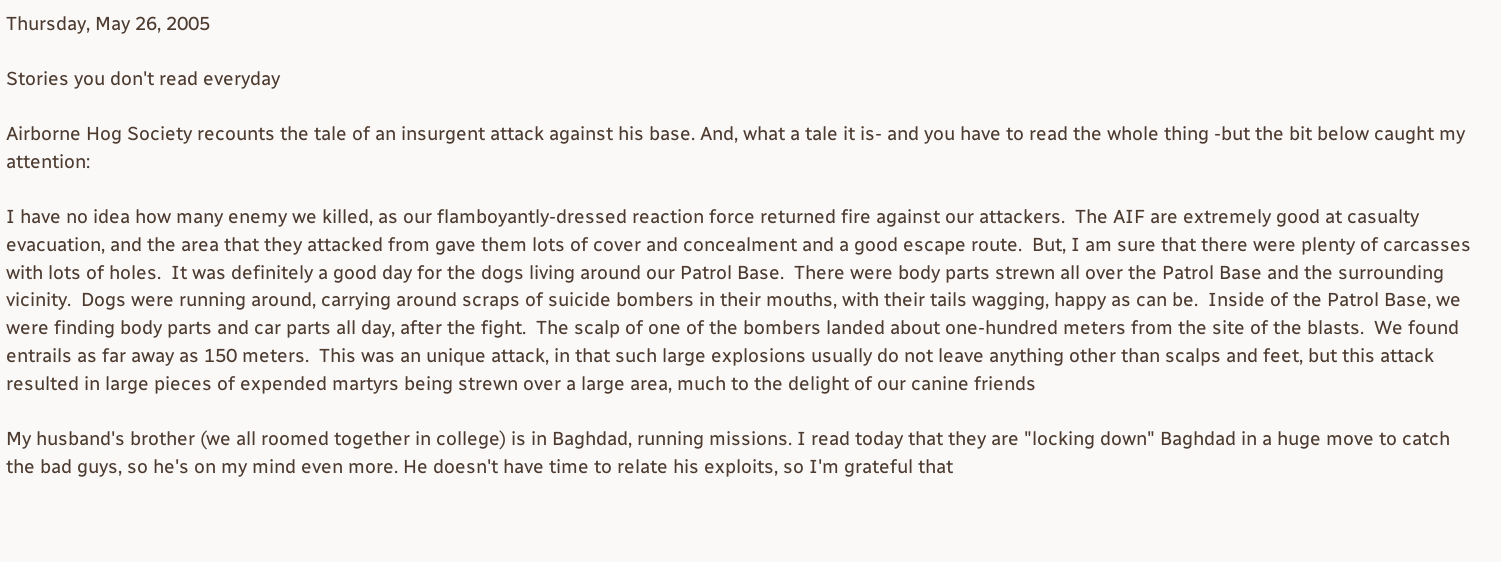Thursday, May 26, 2005

Stories you don't read everyday

Airborne Hog Society recounts the tale of an insurgent attack against his base. And, what a tale it is- and you have to read the whole thing -but the bit below caught my attention:

I have no idea how many enemy we killed, as our flamboyantly-dressed reaction force returned fire against our attackers.  The AIF are extremely good at casualty evacuation, and the area that they attacked from gave them lots of cover and concealment and a good escape route.  But, I am sure that there were plenty of carcasses with lots of holes.  It was definitely a good day for the dogs living around our Patrol Base.  There were body parts strewn all over the Patrol Base and the surrounding vicinity.  Dogs were running around, carrying around scraps of suicide bombers in their mouths, with their tails wagging, happy as can be.  Inside of the Patrol Base, we were finding body parts and car parts all day, after the fight.  The scalp of one of the bombers landed about one-hundred meters from the site of the blasts.  We found entrails as far away as 150 meters.  This was an unique attack, in that such large explosions usually do not leave anything other than scalps and feet, but this attack resulted in large pieces of expended martyrs being strewn over a large area, much to the delight of our canine friends

My husband's brother (we all roomed together in college) is in Baghdad, running missions. I read today that they are "locking down" Baghdad in a huge move to catch the bad guys, so he's on my mind even more. He doesn't have time to relate his exploits, so I'm grateful that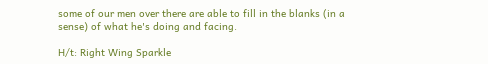some of our men over there are able to fill in the blanks (in a sense) of what he's doing and facing.

H/t: Right Wing Sparkle